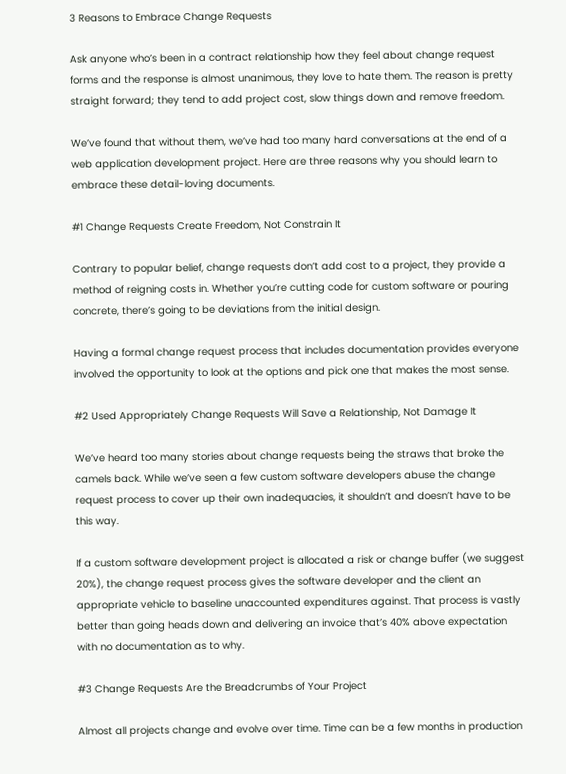3 Reasons to Embrace Change Requests

Ask anyone who’s been in a contract relationship how they feel about change request forms and the response is almost unanimous, they love to hate them. The reason is pretty straight forward; they tend to add project cost, slow things down and remove freedom.

We’ve found that without them, we’ve had too many hard conversations at the end of a web application development project. Here are three reasons why you should learn to embrace these detail-loving documents.

#1 Change Requests Create Freedom, Not Constrain It

Contrary to popular belief, change requests don’t add cost to a project, they provide a method of reigning costs in. Whether you’re cutting code for custom software or pouring concrete, there’s going to be deviations from the initial design.

Having a formal change request process that includes documentation provides everyone involved the opportunity to look at the options and pick one that makes the most sense.

#2 Used Appropriately Change Requests Will Save a Relationship, Not Damage It

We’ve heard too many stories about change requests being the straws that broke the camels back. While we’ve seen a few custom software developers abuse the change request process to cover up their own inadequacies, it shouldn’t and doesn’t have to be this way.

If a custom software development project is allocated a risk or change buffer (we suggest 20%), the change request process gives the software developer and the client an appropriate vehicle to baseline unaccounted expenditures against. That process is vastly better than going heads down and delivering an invoice that’s 40% above expectation with no documentation as to why.

#3 Change Requests Are the Breadcrumbs of Your Project

Almost all projects change and evolve over time. Time can be a few months in production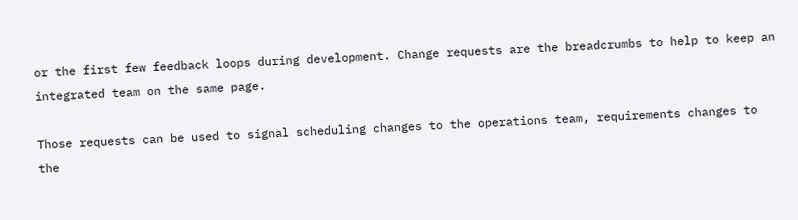or the first few feedback loops during development. Change requests are the breadcrumbs to help to keep an integrated team on the same page.

Those requests can be used to signal scheduling changes to the operations team, requirements changes to the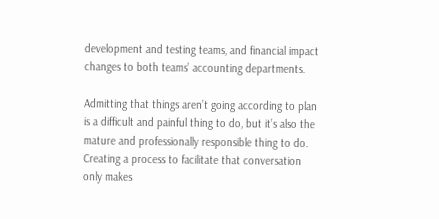development and testing teams, and financial impact changes to both teams’ accounting departments.

Admitting that things aren’t going according to plan is a difficult and painful thing to do, but it’s also the mature and professionally responsible thing to do. Creating a process to facilitate that conversation only makes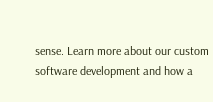sense. Learn more about our custom software development and how a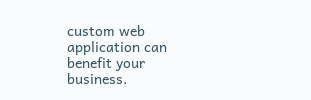custom web application can benefit your business.